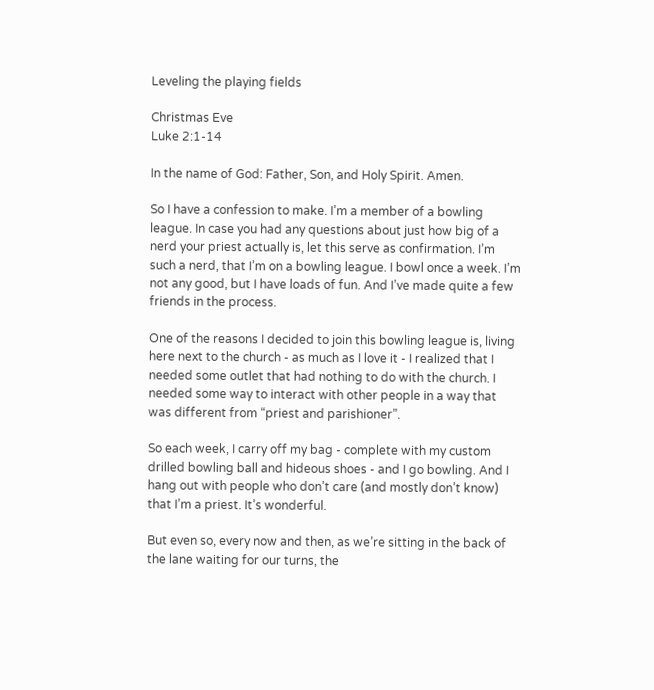Leveling the playing fields

Christmas Eve
Luke 2:1-14

In the name of God: Father, Son, and Holy Spirit. Amen.

So I have a confession to make. I’m a member of a bowling league. In case you had any questions about just how big of a nerd your priest actually is, let this serve as confirmation. I’m such a nerd, that I’m on a bowling league. I bowl once a week. I’m not any good, but I have loads of fun. And I’ve made quite a few friends in the process.

One of the reasons I decided to join this bowling league is, living here next to the church - as much as I love it - I realized that I needed some outlet that had nothing to do with the church. I needed some way to interact with other people in a way that was different from “priest and parishioner”.

So each week, I carry off my bag - complete with my custom drilled bowling ball and hideous shoes - and I go bowling. And I hang out with people who don’t care (and mostly don’t know) that I’m a priest. It’s wonderful.

But even so, every now and then, as we’re sitting in the back of the lane waiting for our turns, the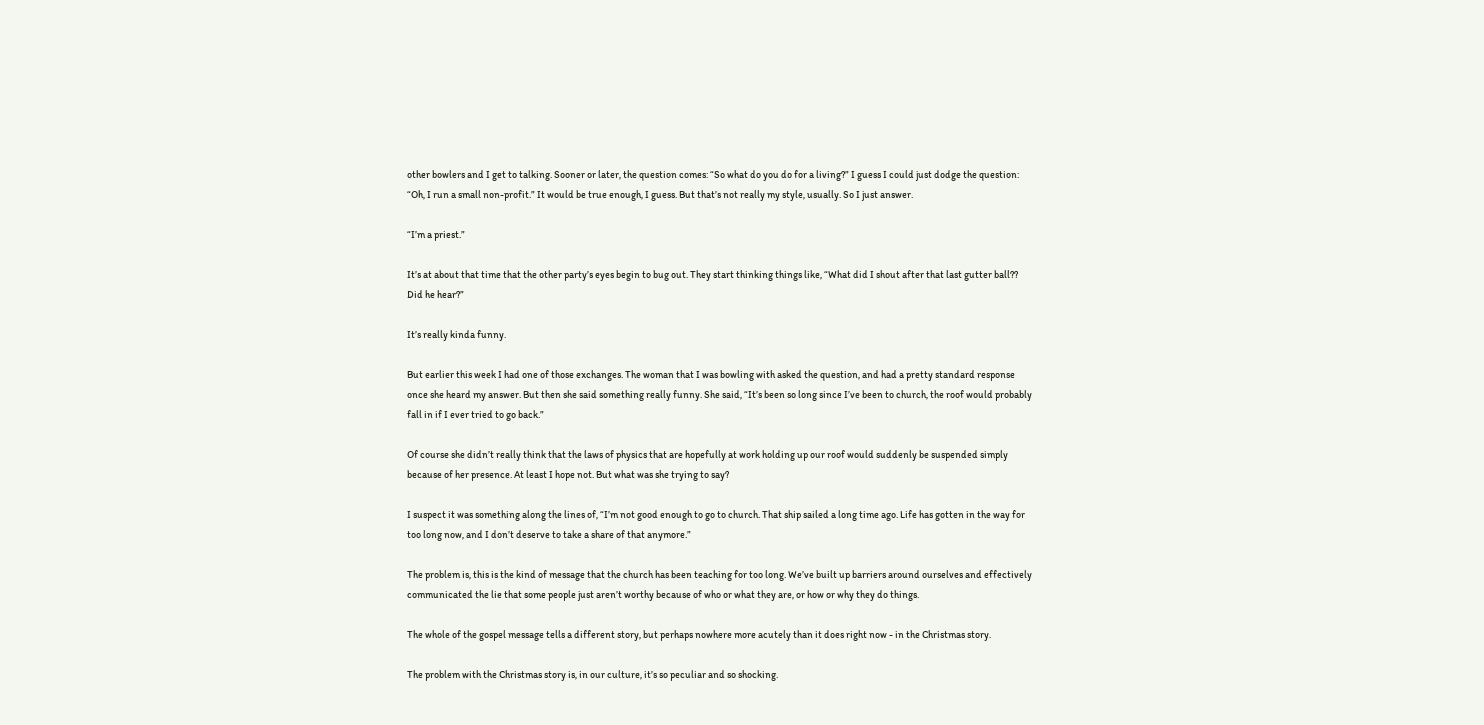other bowlers and I get to talking. Sooner or later, the question comes: “So what do you do for a living?” I guess I could just dodge the question: “Oh, I run a small non-profit.” It would be true enough, I guess. But that’s not really my style, usually. So I just answer.

“I’m a priest.”

It’s at about that time that the other party’s eyes begin to bug out. They start thinking things like, “What did I shout after that last gutter ball?? Did he hear?”

It’s really kinda funny.

But earlier this week I had one of those exchanges. The woman that I was bowling with asked the question, and had a pretty standard response once she heard my answer. But then she said something really funny. She said, “It’s been so long since I’ve been to church, the roof would probably fall in if I ever tried to go back.”

Of course she didn’t really think that the laws of physics that are hopefully at work holding up our roof would suddenly be suspended simply because of her presence. At least I hope not. But what was she trying to say?

I suspect it was something along the lines of, “I’m not good enough to go to church. That ship sailed a long time ago. Life has gotten in the way for too long now, and I don’t deserve to take a share of that anymore.”

The problem is, this is the kind of message that the church has been teaching for too long. We’ve built up barriers around ourselves and effectively communicated the lie that some people just aren’t worthy because of who or what they are, or how or why they do things.

The whole of the gospel message tells a different story, but perhaps nowhere more acutely than it does right now - in the Christmas story.

The problem with the Christmas story is, in our culture, it’s so peculiar and so shocking.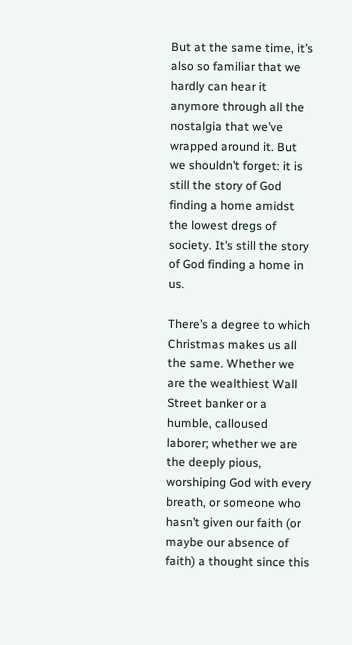But at the same time, it’s also so familiar that we hardly can hear it anymore through all the nostalgia that we’ve wrapped around it. But we shouldn’t forget: it is still the story of God finding a home amidst the lowest dregs of society. It’s still the story of God finding a home in us.

There’s a degree to which Christmas makes us all the same. Whether we are the wealthiest Wall Street banker or a humble, calloused laborer; whether we are the deeply pious, worshiping God with every breath, or someone who hasn’t given our faith (or maybe our absence of faith) a thought since this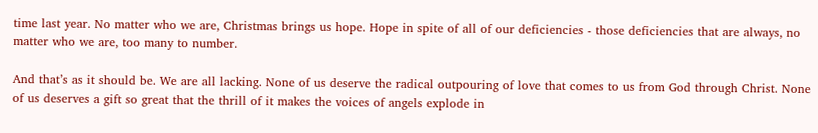time last year. No matter who we are, Christmas brings us hope. Hope in spite of all of our deficiencies - those deficiencies that are always, no matter who we are, too many to number.

And that’s as it should be. We are all lacking. None of us deserve the radical outpouring of love that comes to us from God through Christ. None of us deserves a gift so great that the thrill of it makes the voices of angels explode in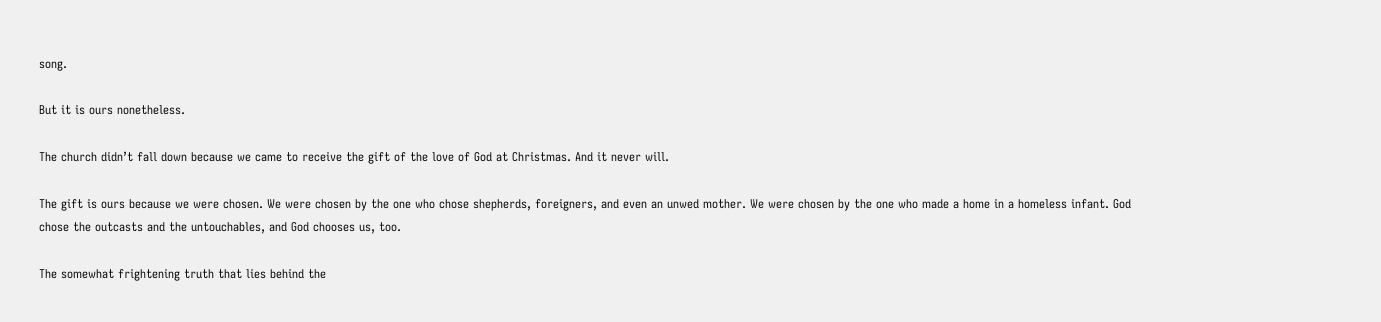song.

But it is ours nonetheless.

The church didn’t fall down because we came to receive the gift of the love of God at Christmas. And it never will.

The gift is ours because we were chosen. We were chosen by the one who chose shepherds, foreigners, and even an unwed mother. We were chosen by the one who made a home in a homeless infant. God chose the outcasts and the untouchables, and God chooses us, too.

The somewhat frightening truth that lies behind the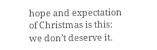hope and expectation of Christmas is this: we don’t deserve it.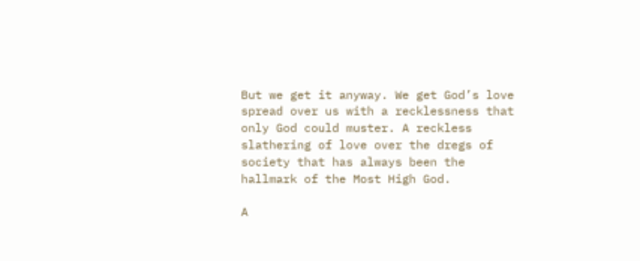But we get it anyway. We get God’s love spread over us with a recklessness that only God could muster. A reckless slathering of love over the dregs of society that has always been the hallmark of the Most High God.

A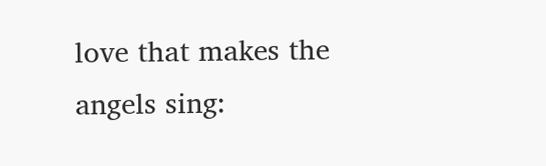love that makes the angels sing: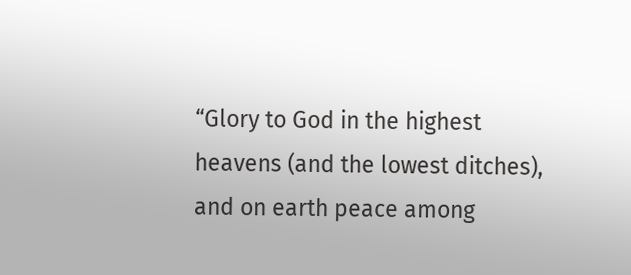“Glory to God in the highest heavens (and the lowest ditches), and on earth peace among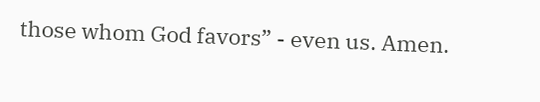those whom God favors” - even us. Amen.